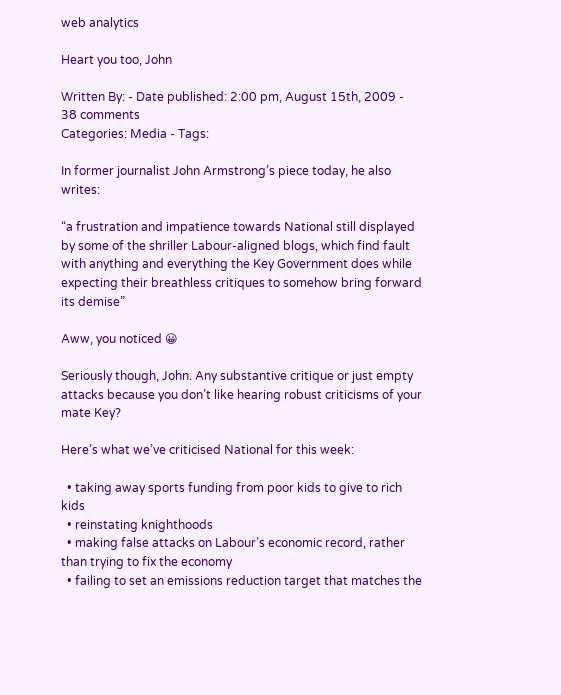web analytics

Heart you too, John

Written By: - Date published: 2:00 pm, August 15th, 2009 - 38 comments
Categories: Media - Tags:

In former journalist John Armstrong’s piece today, he also writes:

“a frustration and impatience towards National still displayed by some of the shriller Labour-aligned blogs, which find fault with anything and everything the Key Government does while expecting their breathless critiques to somehow bring forward its demise”

Aww, you noticed 😀

Seriously though, John. Any substantive critique or just empty attacks because you don’t like hearing robust criticisms of your mate Key?

Here’s what we’ve criticised National for this week:

  • taking away sports funding from poor kids to give to rich kids
  • reinstating knighthoods
  • making false attacks on Labour’s economic record, rather than trying to fix the economy
  • failing to set an emissions reduction target that matches the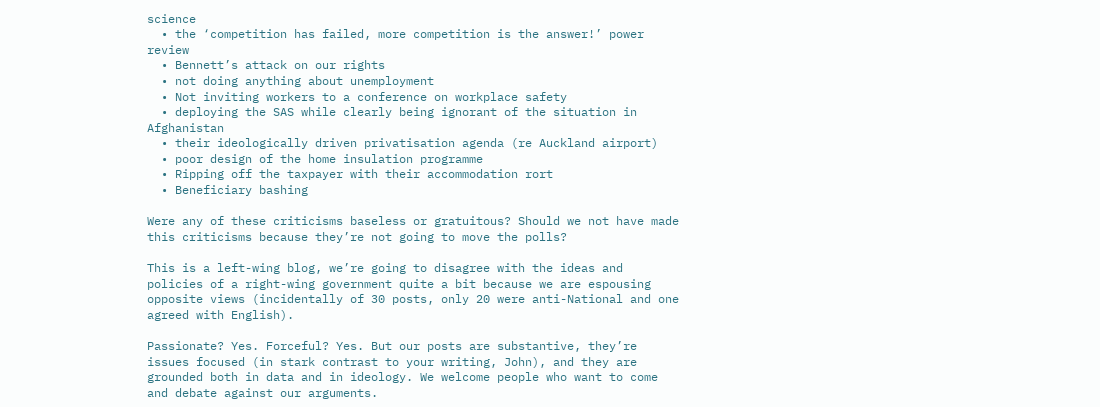science
  • the ‘competition has failed, more competition is the answer!’ power review
  • Bennett’s attack on our rights
  • not doing anything about unemployment
  • Not inviting workers to a conference on workplace safety
  • deploying the SAS while clearly being ignorant of the situation in Afghanistan
  • their ideologically driven privatisation agenda (re Auckland airport)
  • poor design of the home insulation programme
  • Ripping off the taxpayer with their accommodation rort
  • Beneficiary bashing

Were any of these criticisms baseless or gratuitous? Should we not have made this criticisms because they’re not going to move the polls?

This is a left-wing blog, we’re going to disagree with the ideas and policies of a right-wing government quite a bit because we are espousing opposite views (incidentally of 30 posts, only 20 were anti-National and one agreed with English).

Passionate? Yes. Forceful? Yes. But our posts are substantive, they’re issues focused (in stark contrast to your writing, John), and they are grounded both in data and in ideology. We welcome people who want to come and debate against our arguments.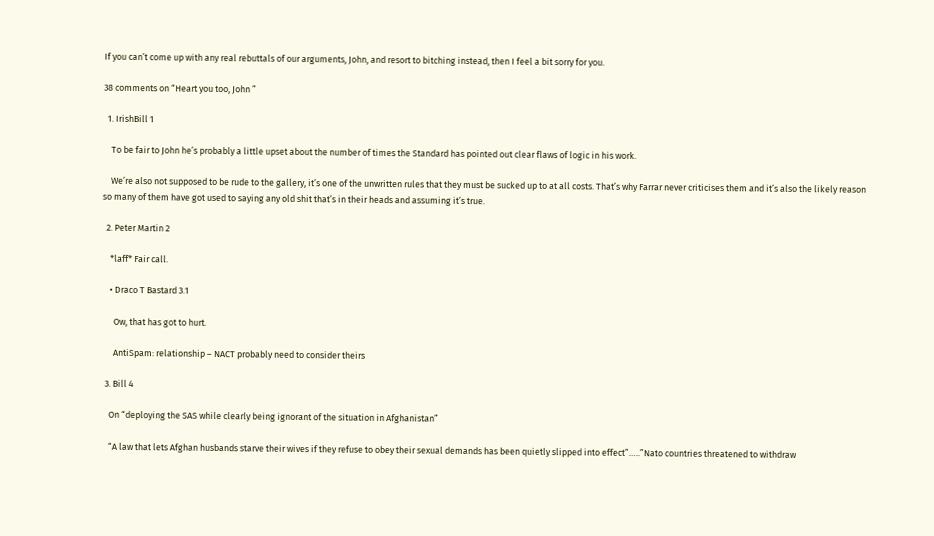If you can’t come up with any real rebuttals of our arguments, John, and resort to bitching instead, then I feel a bit sorry for you.

38 comments on “Heart you too, John ”

  1. IrishBill 1

    To be fair to John he’s probably a little upset about the number of times the Standard has pointed out clear flaws of logic in his work.

    We’re also not supposed to be rude to the gallery, it’s one of the unwritten rules that they must be sucked up to at all costs. That’s why Farrar never criticises them and it’s also the likely reason so many of them have got used to saying any old shit that’s in their heads and assuming it’s true.

  2. Peter Martin 2

    *laff* Fair call.

    • Draco T Bastard 3.1

      Ow, that has got to hurt.

      AntiSpam: relationship – NACT probably need to consider theirs

  3. Bill 4

    On “deploying the SAS while clearly being ignorant of the situation in Afghanistan”

    “A law that lets Afghan husbands starve their wives if they refuse to obey their sexual demands has been quietly slipped into effect”…..”Nato countries threatened to withdraw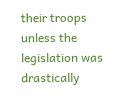their troops unless the legislation was drastically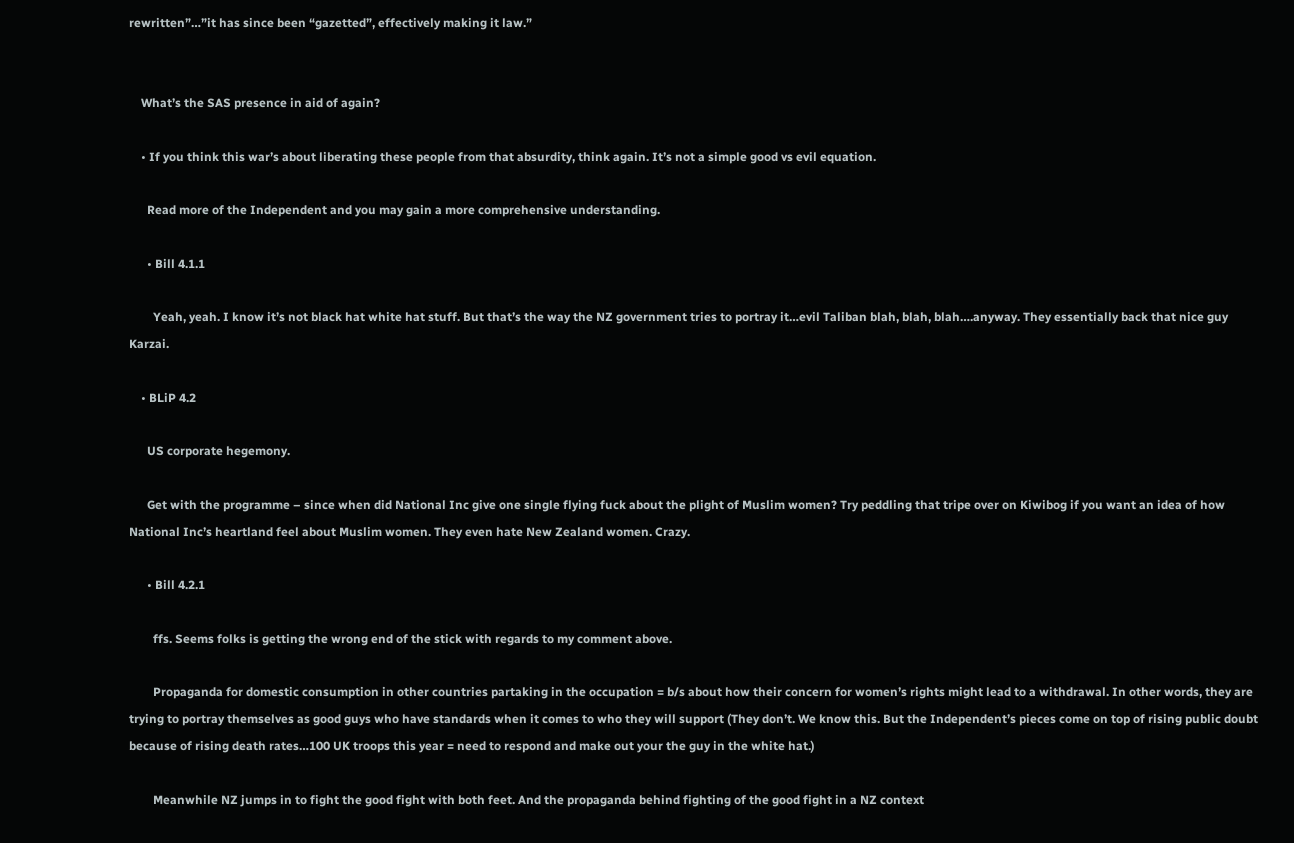rewritten”…”it has since been “gazetted”, effectively making it law.”


    What’s the SAS presence in aid of again?

    • If you think this war’s about liberating these people from that absurdity, think again. It’s not a simple good vs evil equation.

      Read more of the Independent and you may gain a more comprehensive understanding.

      • Bill 4.1.1

        Yeah, yeah. I know it’s not black hat white hat stuff. But that’s the way the NZ government tries to portray it…evil Taliban blah, blah, blah….anyway. They essentially back that nice guy Karzai.

    • BLiP 4.2

      US corporate hegemony.

      Get with the programme – since when did National Inc give one single flying fuck about the plight of Muslim women? Try peddling that tripe over on Kiwibog if you want an idea of how National Inc’s heartland feel about Muslim women. They even hate New Zealand women. Crazy.

      • Bill 4.2.1

        ffs. Seems folks is getting the wrong end of the stick with regards to my comment above.

        Propaganda for domestic consumption in other countries partaking in the occupation = b/s about how their concern for women’s rights might lead to a withdrawal. In other words, they are trying to portray themselves as good guys who have standards when it comes to who they will support (They don’t. We know this. But the Independent’s pieces come on top of rising public doubt because of rising death rates…100 UK troops this year = need to respond and make out your the guy in the white hat.)

        Meanwhile NZ jumps in to fight the good fight with both feet. And the propaganda behind fighting of the good fight in a NZ context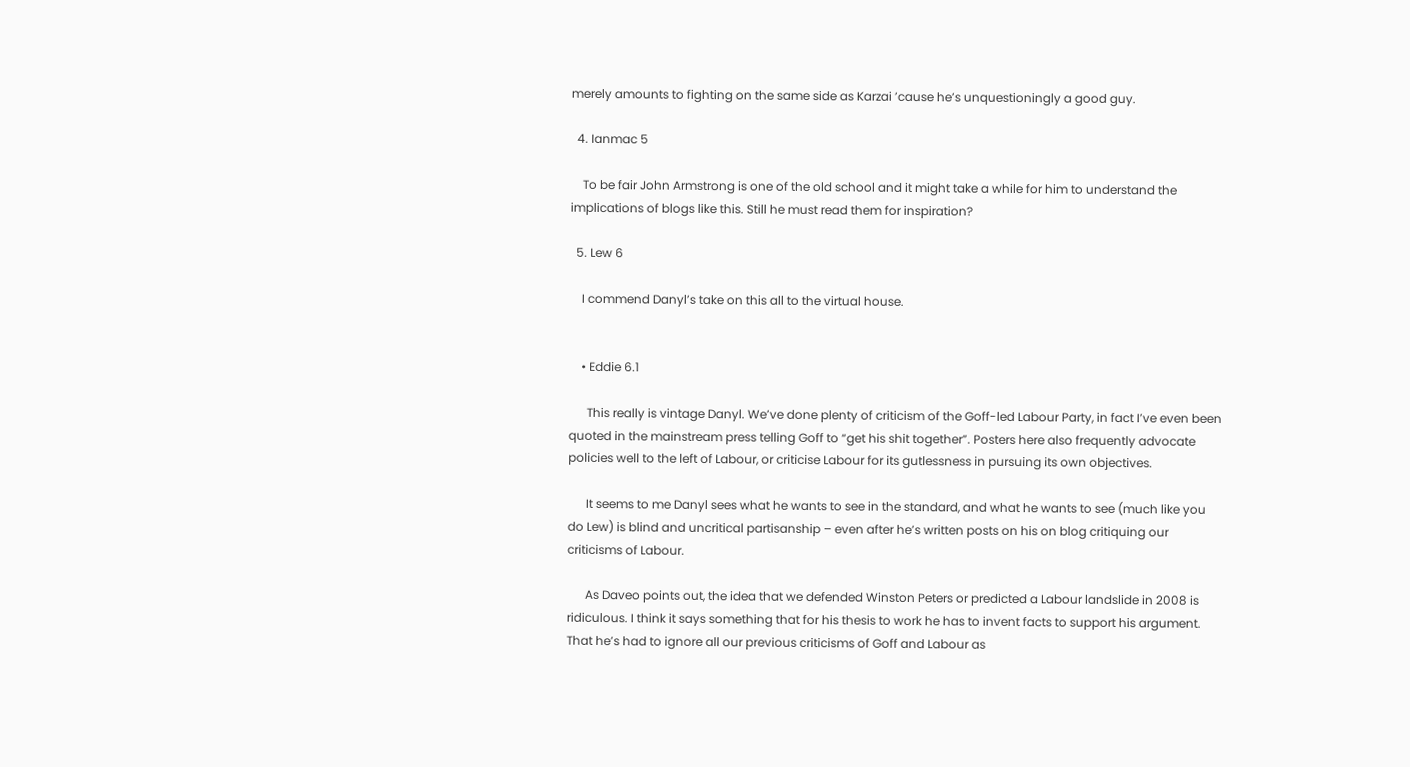merely amounts to fighting on the same side as Karzai ’cause he’s unquestioningly a good guy.

  4. Ianmac 5

    To be fair John Armstrong is one of the old school and it might take a while for him to understand the implications of blogs like this. Still he must read them for inspiration?

  5. Lew 6

    I commend Danyl’s take on this all to the virtual house.


    • Eddie 6.1

      This really is vintage Danyl. We’ve done plenty of criticism of the Goff-led Labour Party, in fact I’ve even been quoted in the mainstream press telling Goff to “get his shit together”. Posters here also frequently advocate policies well to the left of Labour, or criticise Labour for its gutlessness in pursuing its own objectives.

      It seems to me Danyl sees what he wants to see in the standard, and what he wants to see (much like you do Lew) is blind and uncritical partisanship – even after he’s written posts on his on blog critiquing our criticisms of Labour.

      As Daveo points out, the idea that we defended Winston Peters or predicted a Labour landslide in 2008 is ridiculous. I think it says something that for his thesis to work he has to invent facts to support his argument. That he’s had to ignore all our previous criticisms of Goff and Labour as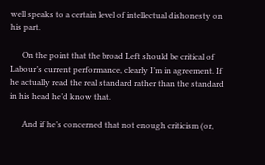well speaks to a certain level of intellectual dishonesty on his part.

      On the point that the broad Left should be critical of Labour’s current performance, clearly I’m in agreement. If he actually read the real standard rather than the standard in his head he’d know that.

      And if he’s concerned that not enough criticism (or,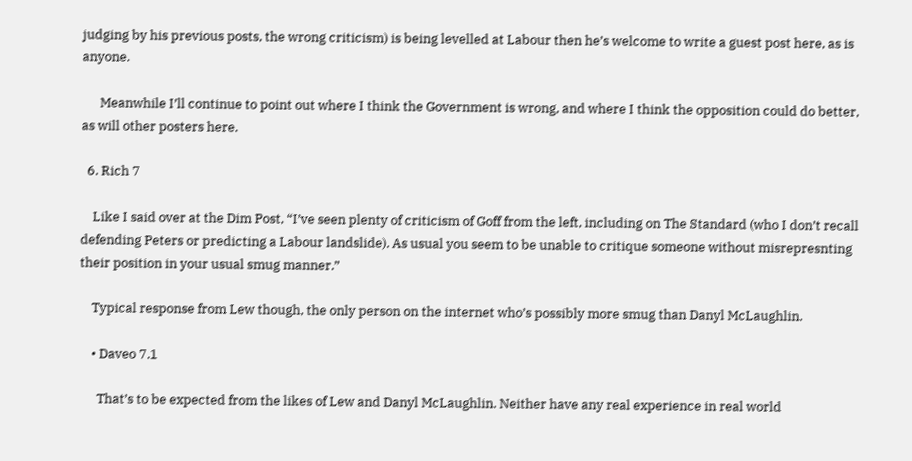judging by his previous posts, the wrong criticism) is being levelled at Labour then he’s welcome to write a guest post here, as is anyone.

      Meanwhile I’ll continue to point out where I think the Government is wrong, and where I think the opposition could do better, as will other posters here.

  6. Rich 7

    Like I said over at the Dim Post, “I’ve seen plenty of criticism of Goff from the left, including on The Standard (who I don’t recall defending Peters or predicting a Labour landslide). As usual you seem to be unable to critique someone without misrepresnting their position in your usual smug manner.”

    Typical response from Lew though, the only person on the internet who’s possibly more smug than Danyl McLaughlin.

    • Daveo 7.1

      That’s to be expected from the likes of Lew and Danyl McLaughlin. Neither have any real experience in real world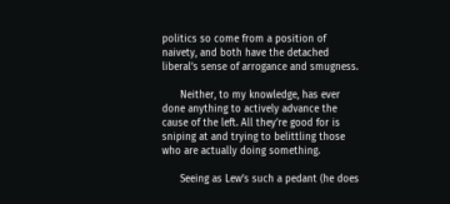politics so come from a position of naivety, and both have the detached liberal’s sense of arrogance and smugness.

      Neither, to my knowledge, has ever done anything to actively advance the cause of the left. All they’re good for is sniping at and trying to belittling those who are actually doing something.

      Seeing as Lew’s such a pedant (he does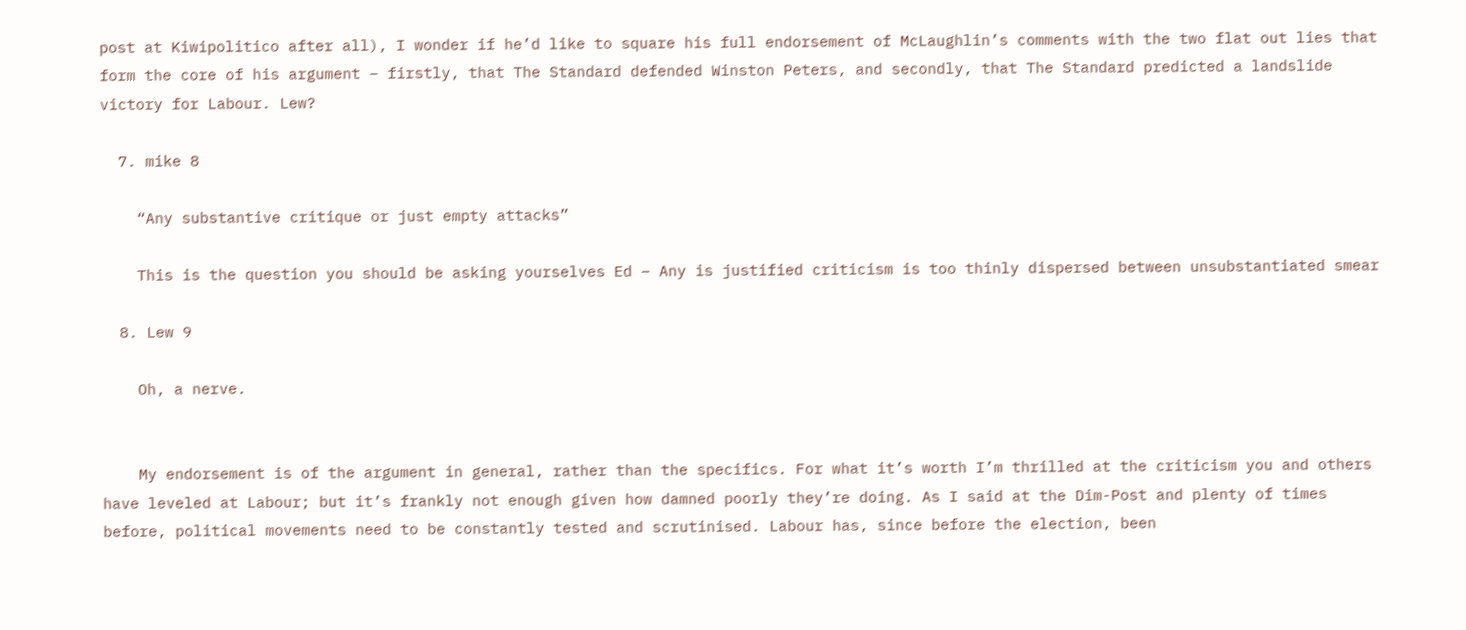post at Kiwipolitico after all), I wonder if he’d like to square his full endorsement of McLaughlin’s comments with the two flat out lies that form the core of his argument – firstly, that The Standard defended Winston Peters, and secondly, that The Standard predicted a landslide victory for Labour. Lew?

  7. mike 8

    “Any substantive critique or just empty attacks”

    This is the question you should be asking yourselves Ed – Any is justified criticism is too thinly dispersed between unsubstantiated smear

  8. Lew 9

    Oh, a nerve.


    My endorsement is of the argument in general, rather than the specifics. For what it’s worth I’m thrilled at the criticism you and others have leveled at Labour; but it’s frankly not enough given how damned poorly they’re doing. As I said at the Dim-Post and plenty of times before, political movements need to be constantly tested and scrutinised. Labour has, since before the election, been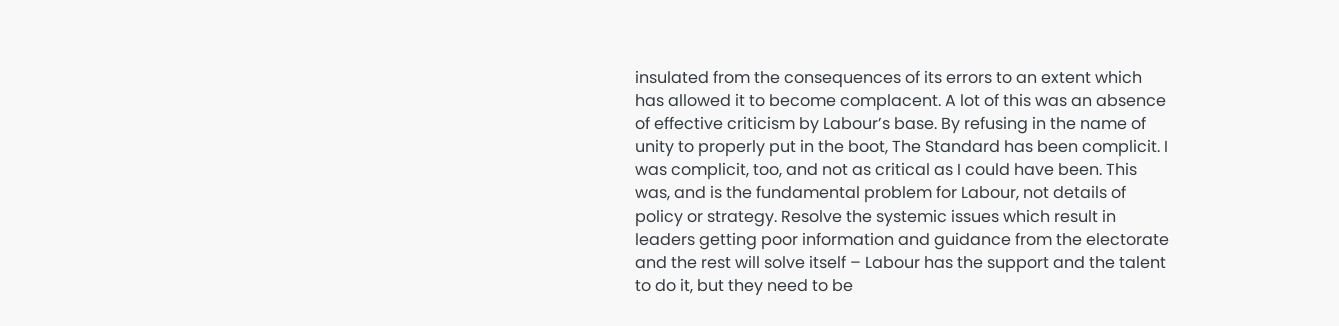insulated from the consequences of its errors to an extent which has allowed it to become complacent. A lot of this was an absence of effective criticism by Labour’s base. By refusing in the name of unity to properly put in the boot, The Standard has been complicit. I was complicit, too, and not as critical as I could have been. This was, and is the fundamental problem for Labour, not details of policy or strategy. Resolve the systemic issues which result in leaders getting poor information and guidance from the electorate and the rest will solve itself – Labour has the support and the talent to do it, but they need to be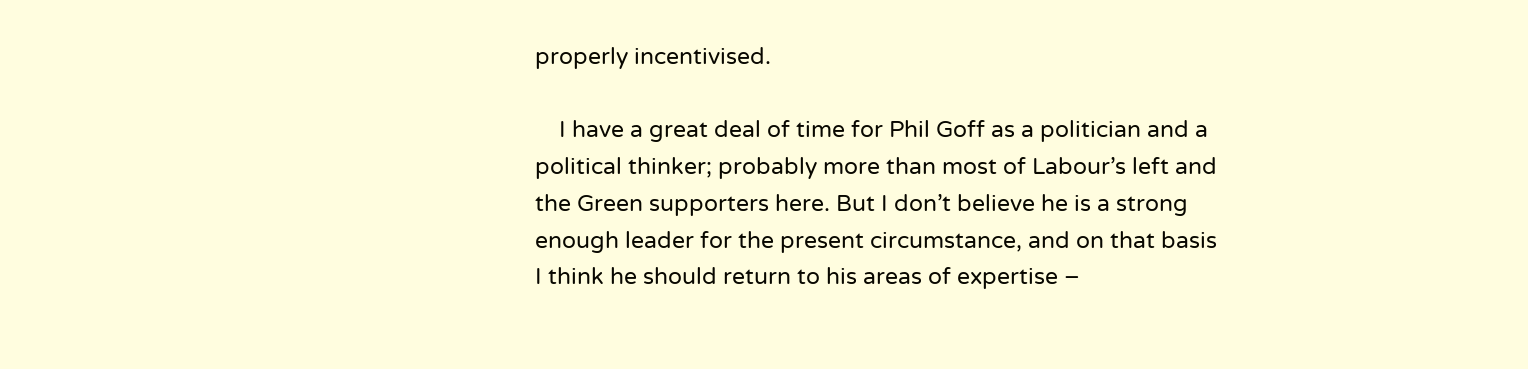properly incentivised.

    I have a great deal of time for Phil Goff as a politician and a political thinker; probably more than most of Labour’s left and the Green supporters here. But I don’t believe he is a strong enough leader for the present circumstance, and on that basis I think he should return to his areas of expertise –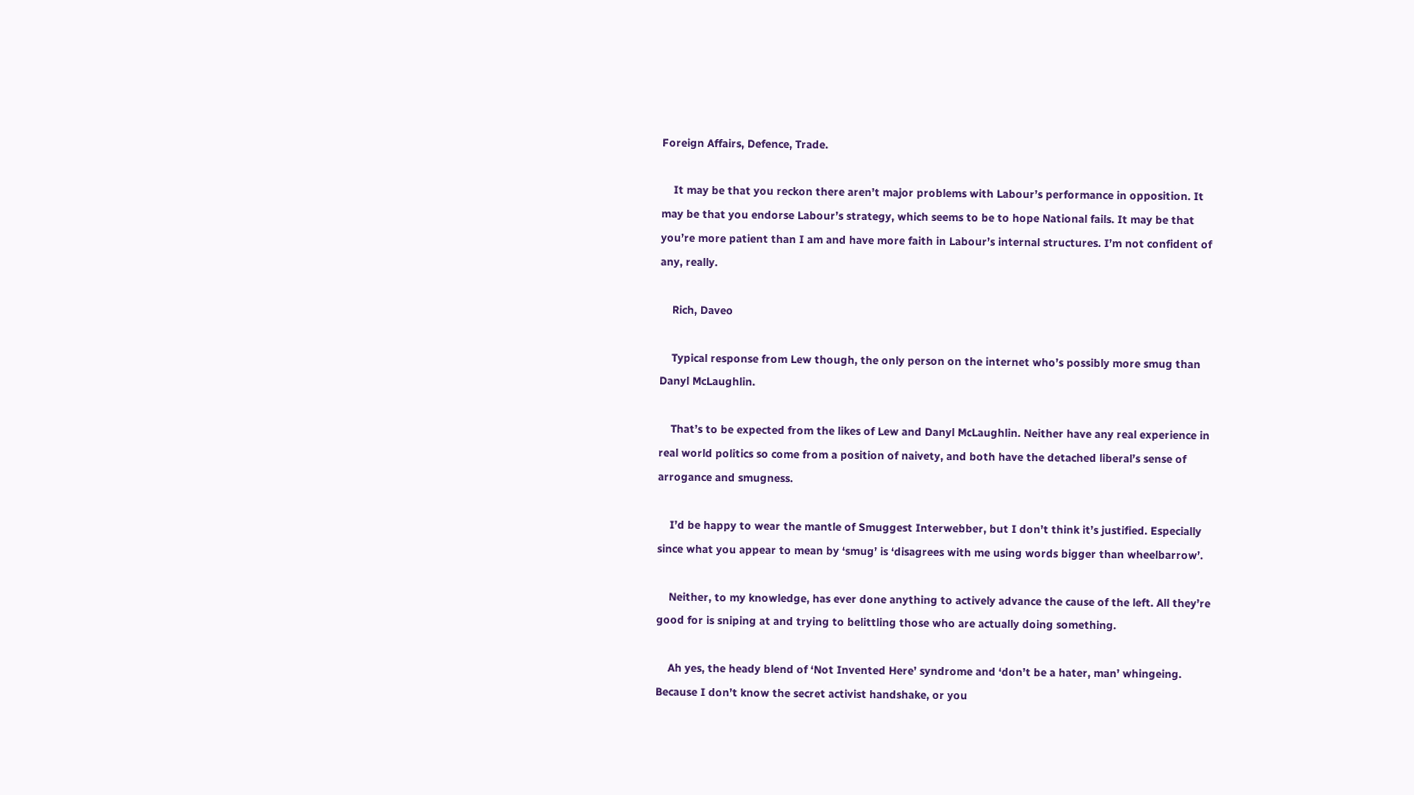Foreign Affairs, Defence, Trade.

    It may be that you reckon there aren’t major problems with Labour’s performance in opposition. It may be that you endorse Labour’s strategy, which seems to be to hope National fails. It may be that you’re more patient than I am and have more faith in Labour’s internal structures. I’m not confident of any, really.

    Rich, Daveo

    Typical response from Lew though, the only person on the internet who’s possibly more smug than Danyl McLaughlin.

    That’s to be expected from the likes of Lew and Danyl McLaughlin. Neither have any real experience in real world politics so come from a position of naivety, and both have the detached liberal’s sense of arrogance and smugness.

    I’d be happy to wear the mantle of Smuggest Interwebber, but I don’t think it’s justified. Especially since what you appear to mean by ‘smug’ is ‘disagrees with me using words bigger than wheelbarrow’.

    Neither, to my knowledge, has ever done anything to actively advance the cause of the left. All they’re good for is sniping at and trying to belittling those who are actually doing something.

    Ah yes, the heady blend of ‘Not Invented Here’ syndrome and ‘don’t be a hater, man’ whingeing. Because I don’t know the secret activist handshake, or you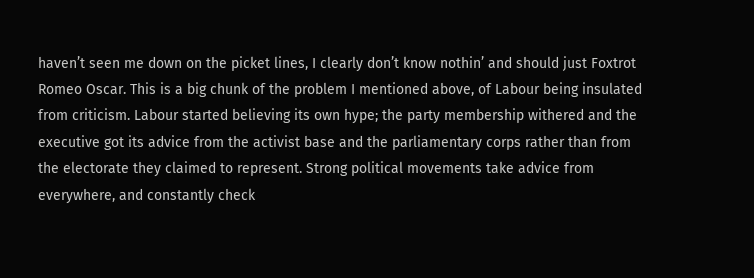haven’t seen me down on the picket lines, I clearly don’t know nothin’ and should just Foxtrot Romeo Oscar. This is a big chunk of the problem I mentioned above, of Labour being insulated from criticism. Labour started believing its own hype; the party membership withered and the executive got its advice from the activist base and the parliamentary corps rather than from the electorate they claimed to represent. Strong political movements take advice from everywhere, and constantly check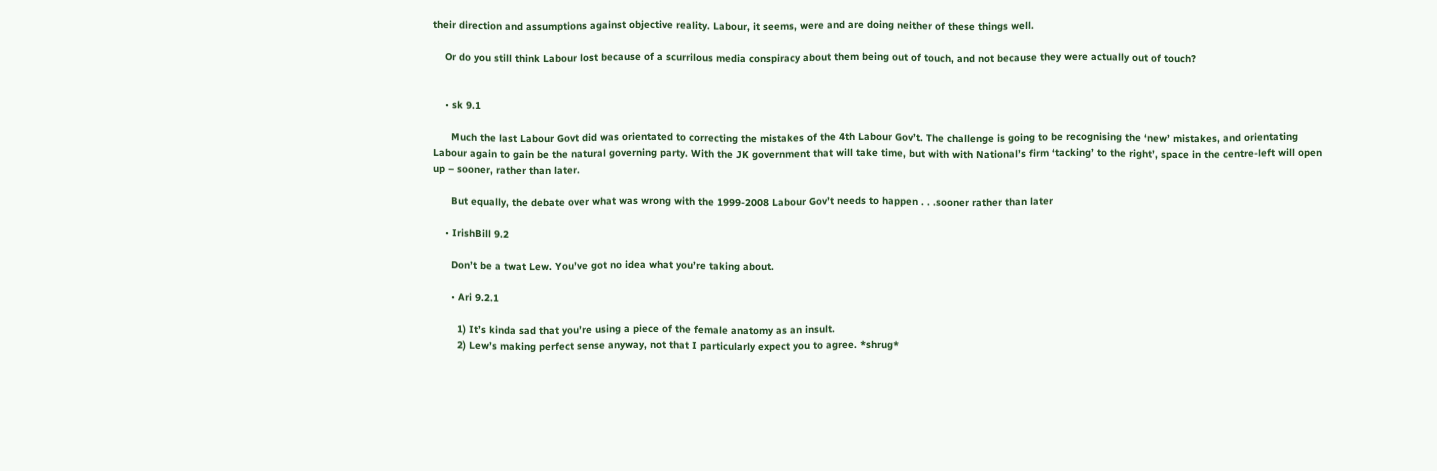their direction and assumptions against objective reality. Labour, it seems, were and are doing neither of these things well.

    Or do you still think Labour lost because of a scurrilous media conspiracy about them being out of touch, and not because they were actually out of touch?


    • sk 9.1

      Much the last Labour Govt did was orientated to correcting the mistakes of the 4th Labour Gov’t. The challenge is going to be recognising the ‘new’ mistakes, and orientating Labour again to gain be the natural governing party. With the JK government that will take time, but with with National’s firm ‘tacking’ to the right’, space in the centre-left will open up – sooner, rather than later.

      But equally, the debate over what was wrong with the 1999-2008 Labour Gov’t needs to happen . . .sooner rather than later

    • IrishBill 9.2

      Don’t be a twat Lew. You’ve got no idea what you’re taking about.

      • Ari 9.2.1

        1) It’s kinda sad that you’re using a piece of the female anatomy as an insult.
        2) Lew’s making perfect sense anyway, not that I particularly expect you to agree. *shrug*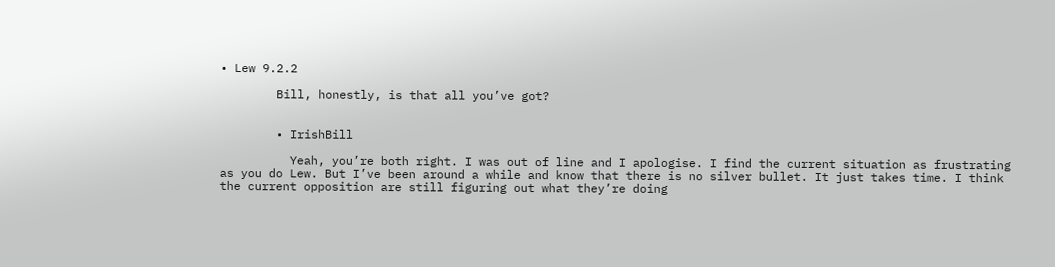• Lew 9.2.2

        Bill, honestly, is that all you’ve got?


        • IrishBill

          Yeah, you’re both right. I was out of line and I apologise. I find the current situation as frustrating as you do Lew. But I’ve been around a while and know that there is no silver bullet. It just takes time. I think the current opposition are still figuring out what they’re doing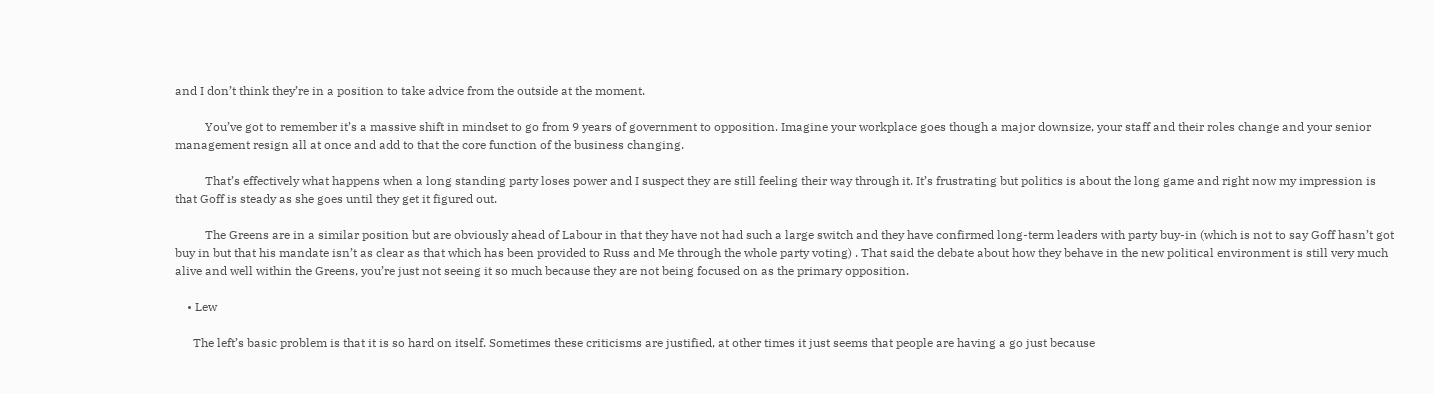and I don’t think they’re in a position to take advice from the outside at the moment.

          You’ve got to remember it’s a massive shift in mindset to go from 9 years of government to opposition. Imagine your workplace goes though a major downsize, your staff and their roles change and your senior management resign all at once and add to that the core function of the business changing.

          That’s effectively what happens when a long standing party loses power and I suspect they are still feeling their way through it. It’s frustrating but politics is about the long game and right now my impression is that Goff is steady as she goes until they get it figured out.

          The Greens are in a similar position but are obviously ahead of Labour in that they have not had such a large switch and they have confirmed long-term leaders with party buy-in (which is not to say Goff hasn’t got buy in but that his mandate isn’t as clear as that which has been provided to Russ and Me through the whole party voting) . That said the debate about how they behave in the new political environment is still very much alive and well within the Greens, you’re just not seeing it so much because they are not being focused on as the primary opposition.

    • Lew

      The left’s basic problem is that it is so hard on itself. Sometimes these criticisms are justified, at other times it just seems that people are having a go just because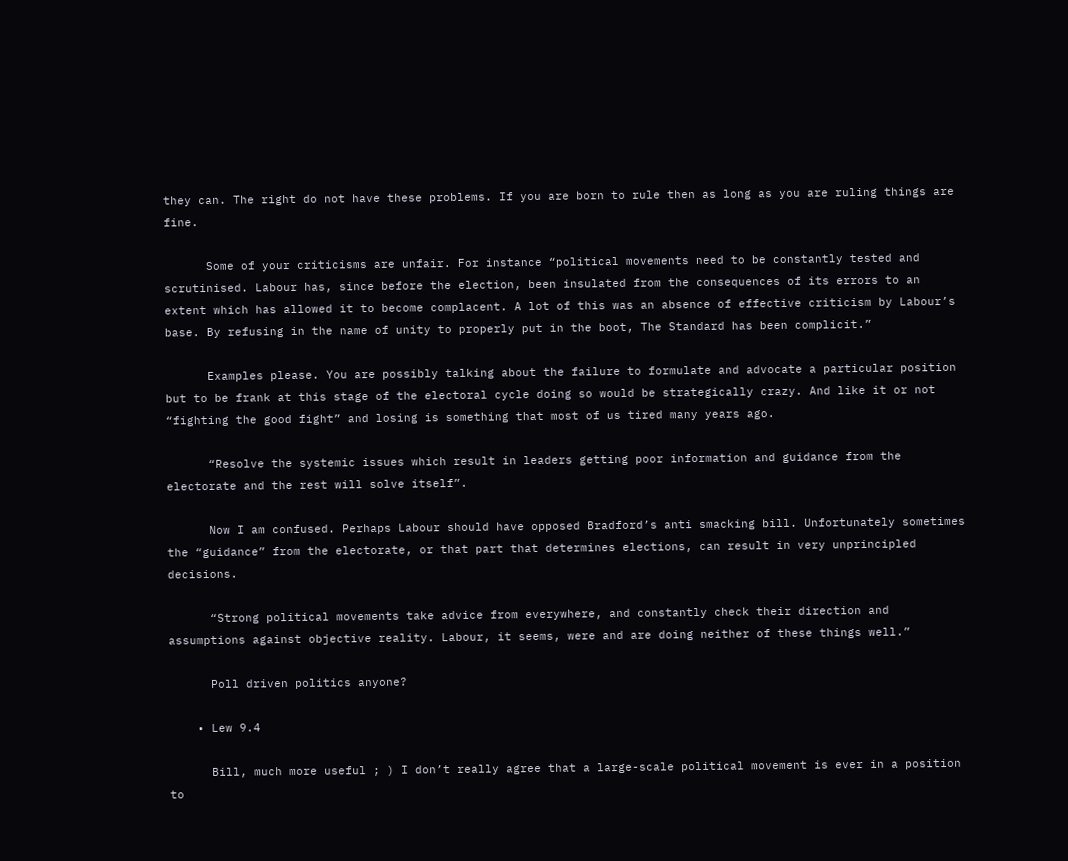they can. The right do not have these problems. If you are born to rule then as long as you are ruling things are fine.

      Some of your criticisms are unfair. For instance “political movements need to be constantly tested and scrutinised. Labour has, since before the election, been insulated from the consequences of its errors to an extent which has allowed it to become complacent. A lot of this was an absence of effective criticism by Labour’s base. By refusing in the name of unity to properly put in the boot, The Standard has been complicit.”

      Examples please. You are possibly talking about the failure to formulate and advocate a particular position but to be frank at this stage of the electoral cycle doing so would be strategically crazy. And like it or not “fighting the good fight” and losing is something that most of us tired many years ago.

      “Resolve the systemic issues which result in leaders getting poor information and guidance from the electorate and the rest will solve itself”.

      Now I am confused. Perhaps Labour should have opposed Bradford’s anti smacking bill. Unfortunately sometimes the “guidance” from the electorate, or that part that determines elections, can result in very unprincipled decisions.

      “Strong political movements take advice from everywhere, and constantly check their direction and assumptions against objective reality. Labour, it seems, were and are doing neither of these things well.”

      Poll driven politics anyone?

    • Lew 9.4

      Bill, much more useful ; ) I don’t really agree that a large-scale political movement is ever in a position to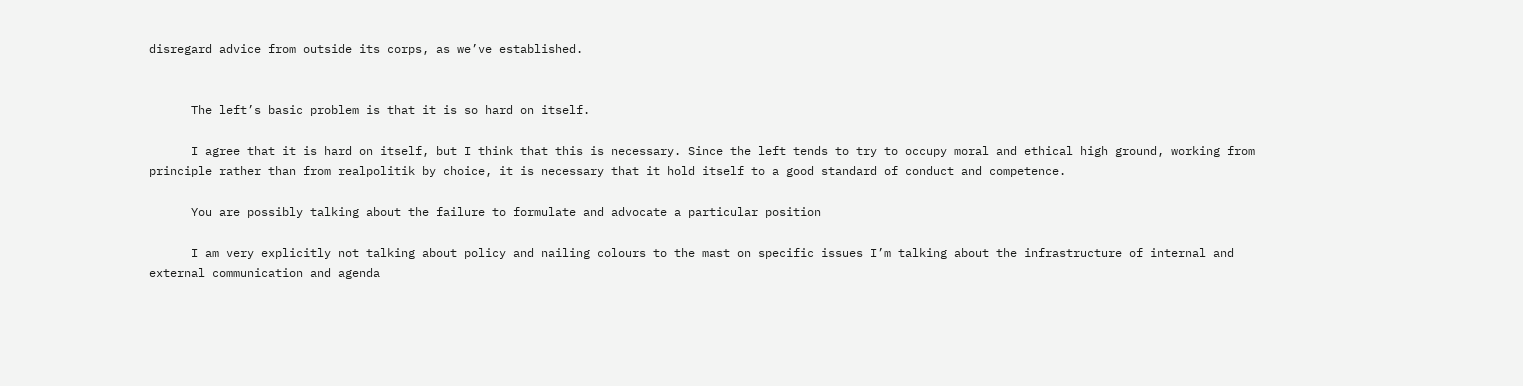disregard advice from outside its corps, as we’ve established.


      The left’s basic problem is that it is so hard on itself.

      I agree that it is hard on itself, but I think that this is necessary. Since the left tends to try to occupy moral and ethical high ground, working from principle rather than from realpolitik by choice, it is necessary that it hold itself to a good standard of conduct and competence.

      You are possibly talking about the failure to formulate and advocate a particular position

      I am very explicitly not talking about policy and nailing colours to the mast on specific issues I’m talking about the infrastructure of internal and external communication and agenda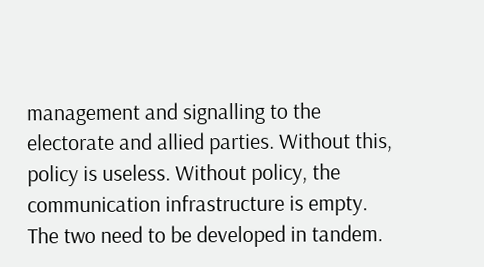management and signalling to the electorate and allied parties. Without this, policy is useless. Without policy, the communication infrastructure is empty. The two need to be developed in tandem.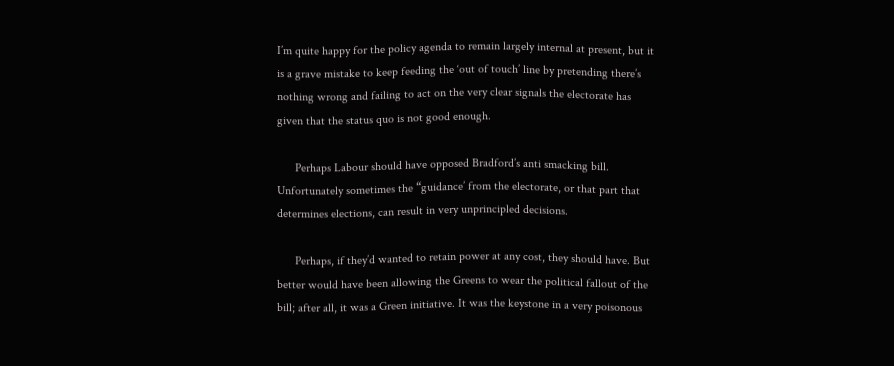I’m quite happy for the policy agenda to remain largely internal at present, but it is a grave mistake to keep feeding the ‘out of touch’ line by pretending there’s nothing wrong and failing to act on the very clear signals the electorate has given that the status quo is not good enough.

      Perhaps Labour should have opposed Bradford’s anti smacking bill. Unfortunately sometimes the “guidance’ from the electorate, or that part that determines elections, can result in very unprincipled decisions.

      Perhaps, if they’d wanted to retain power at any cost, they should have. But better would have been allowing the Greens to wear the political fallout of the bill; after all, it was a Green initiative. It was the keystone in a very poisonous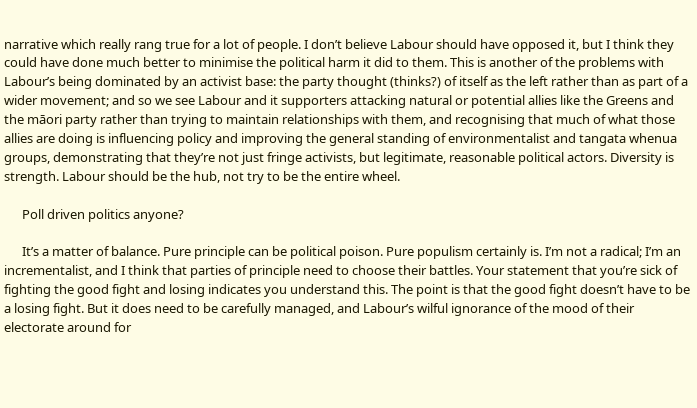narrative which really rang true for a lot of people. I don’t believe Labour should have opposed it, but I think they could have done much better to minimise the political harm it did to them. This is another of the problems with Labour’s being dominated by an activist base: the party thought (thinks?) of itself as the left rather than as part of a wider movement; and so we see Labour and it supporters attacking natural or potential allies like the Greens and the māori party rather than trying to maintain relationships with them, and recognising that much of what those allies are doing is influencing policy and improving the general standing of environmentalist and tangata whenua groups, demonstrating that they’re not just fringe activists, but legitimate, reasonable political actors. Diversity is strength. Labour should be the hub, not try to be the entire wheel.

      Poll driven politics anyone?

      It’s a matter of balance. Pure principle can be political poison. Pure populism certainly is. I’m not a radical; I’m an incrementalist, and I think that parties of principle need to choose their battles. Your statement that you’re sick of fighting the good fight and losing indicates you understand this. The point is that the good fight doesn’t have to be a losing fight. But it does need to be carefully managed, and Labour’s wilful ignorance of the mood of their electorate around for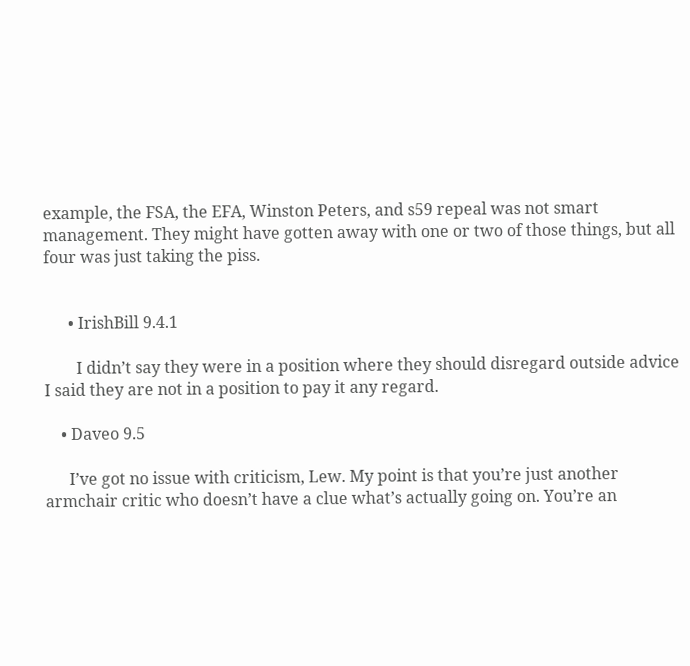example, the FSA, the EFA, Winston Peters, and s59 repeal was not smart management. They might have gotten away with one or two of those things, but all four was just taking the piss.


      • IrishBill 9.4.1

        I didn’t say they were in a position where they should disregard outside advice I said they are not in a position to pay it any regard.

    • Daveo 9.5

      I’ve got no issue with criticism, Lew. My point is that you’re just another armchair critic who doesn’t have a clue what’s actually going on. You’re an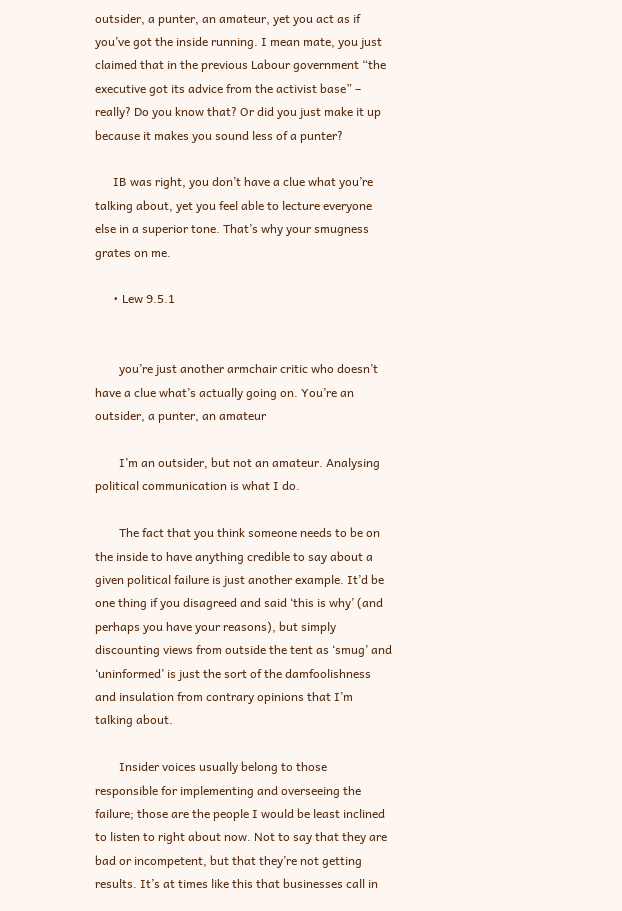outsider, a punter, an amateur, yet you act as if you’ve got the inside running. I mean mate, you just claimed that in the previous Labour government “the executive got its advice from the activist base” – really? Do you know that? Or did you just make it up because it makes you sound less of a punter?

      IB was right, you don’t have a clue what you’re talking about, yet you feel able to lecture everyone else in a superior tone. That’s why your smugness grates on me.

      • Lew 9.5.1


        you’re just another armchair critic who doesn’t have a clue what’s actually going on. You’re an outsider, a punter, an amateur

        I’m an outsider, but not an amateur. Analysing political communication is what I do.

        The fact that you think someone needs to be on the inside to have anything credible to say about a given political failure is just another example. It’d be one thing if you disagreed and said ‘this is why’ (and perhaps you have your reasons), but simply discounting views from outside the tent as ‘smug’ and ‘uninformed’ is just the sort of the damfoolishness and insulation from contrary opinions that I’m talking about.

        Insider voices usually belong to those responsible for implementing and overseeing the failure; those are the people I would be least inclined to listen to right about now. Not to say that they are bad or incompetent, but that they’re not getting results. It’s at times like this that businesses call in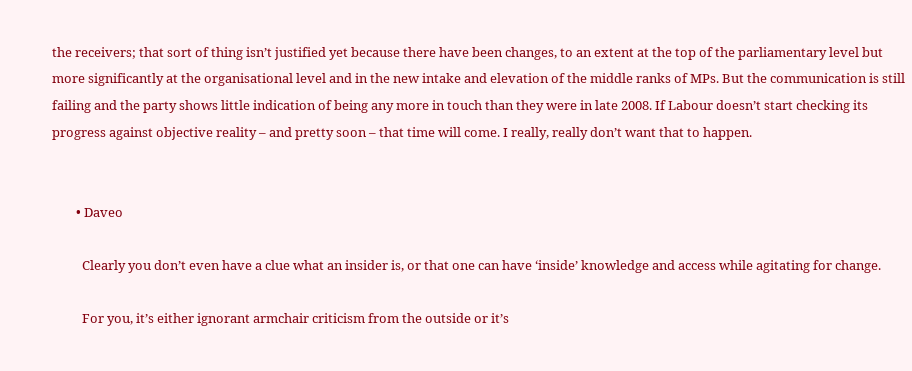the receivers; that sort of thing isn’t justified yet because there have been changes, to an extent at the top of the parliamentary level but more significantly at the organisational level and in the new intake and elevation of the middle ranks of MPs. But the communication is still failing and the party shows little indication of being any more in touch than they were in late 2008. If Labour doesn’t start checking its progress against objective reality – and pretty soon – that time will come. I really, really don’t want that to happen.


        • Daveo

          Clearly you don’t even have a clue what an insider is, or that one can have ‘inside’ knowledge and access while agitating for change.

          For you, it’s either ignorant armchair criticism from the outside or it’s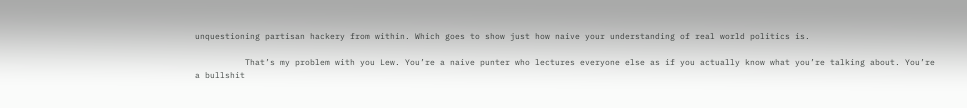unquestioning partisan hackery from within. Which goes to show just how naive your understanding of real world politics is.

          That’s my problem with you Lew. You’re a naive punter who lectures everyone else as if you actually know what you’re talking about. You’re a bullshit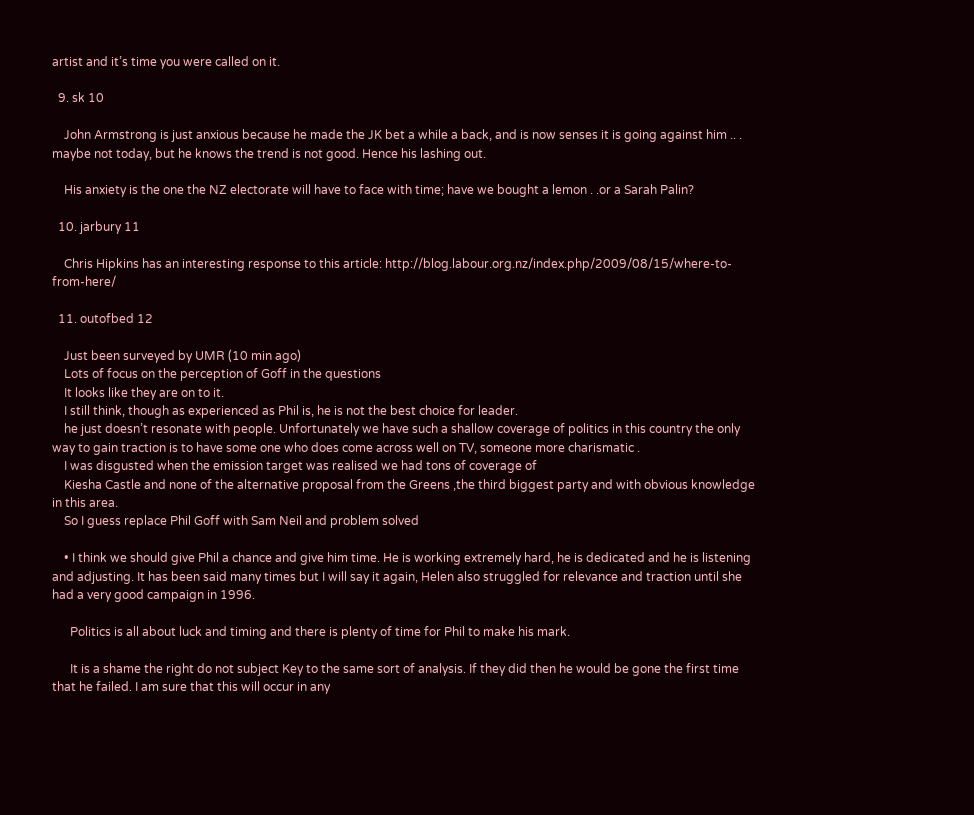artist and it’s time you were called on it.

  9. sk 10

    John Armstrong is just anxious because he made the JK bet a while a back, and is now senses it is going against him .. . maybe not today, but he knows the trend is not good. Hence his lashing out.

    His anxiety is the one the NZ electorate will have to face with time; have we bought a lemon . .or a Sarah Palin?

  10. jarbury 11

    Chris Hipkins has an interesting response to this article: http://blog.labour.org.nz/index.php/2009/08/15/where-to-from-here/

  11. outofbed 12

    Just been surveyed by UMR (10 min ago)
    Lots of focus on the perception of Goff in the questions
    It looks like they are on to it.
    I still think, though as experienced as Phil is, he is not the best choice for leader.
    he just doesn’t resonate with people. Unfortunately we have such a shallow coverage of politics in this country the only way to gain traction is to have some one who does come across well on TV, someone more charismatic .
    I was disgusted when the emission target was realised we had tons of coverage of
    Kiesha Castle and none of the alternative proposal from the Greens ,the third biggest party and with obvious knowledge in this area.
    So I guess replace Phil Goff with Sam Neil and problem solved

    • I think we should give Phil a chance and give him time. He is working extremely hard, he is dedicated and he is listening and adjusting. It has been said many times but I will say it again, Helen also struggled for relevance and traction until she had a very good campaign in 1996.

      Politics is all about luck and timing and there is plenty of time for Phil to make his mark.

      It is a shame the right do not subject Key to the same sort of analysis. If they did then he would be gone the first time that he failed. I am sure that this will occur in any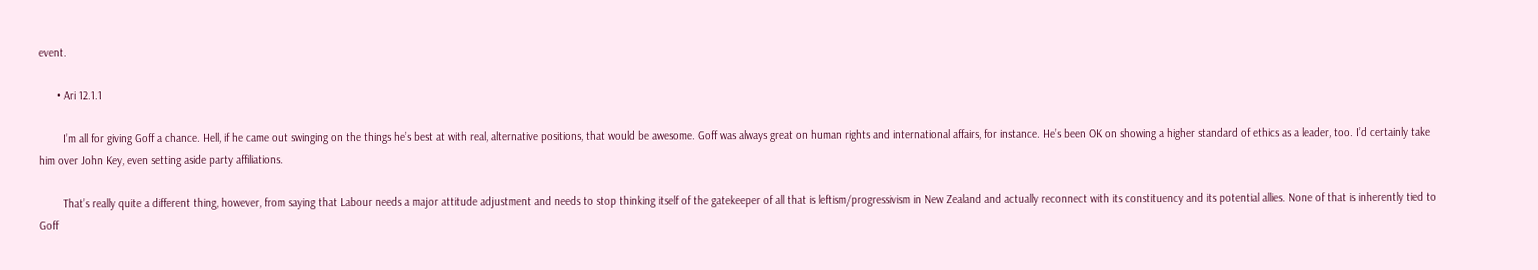event.

      • Ari 12.1.1

        I’m all for giving Goff a chance. Hell, if he came out swinging on the things he’s best at with real, alternative positions, that would be awesome. Goff was always great on human rights and international affairs, for instance. He’s been OK on showing a higher standard of ethics as a leader, too. I’d certainly take him over John Key, even setting aside party affiliations.

        That’s really quite a different thing, however, from saying that Labour needs a major attitude adjustment and needs to stop thinking itself of the gatekeeper of all that is leftism/progressivism in New Zealand and actually reconnect with its constituency and its potential allies. None of that is inherently tied to Goff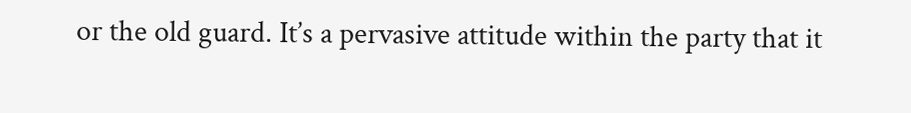or the old guard. It’s a pervasive attitude within the party that it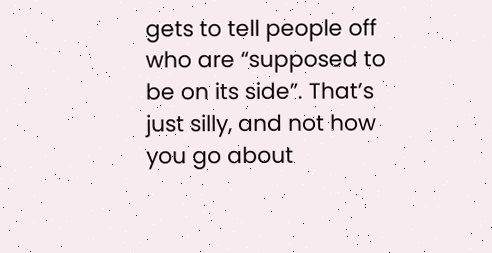gets to tell people off who are “supposed to be on its side”. That’s just silly, and not how you go about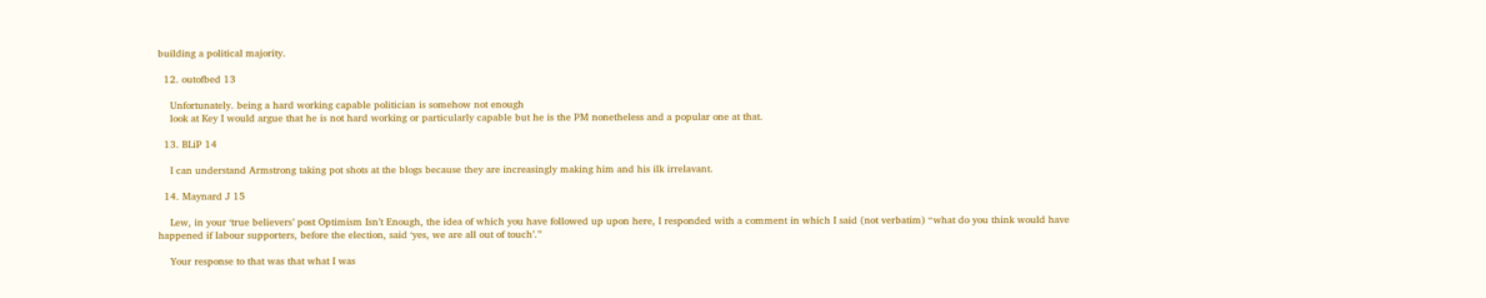building a political majority.

  12. outofbed 13

    Unfortunately. being a hard working capable politician is somehow not enough
    look at Key I would argue that he is not hard working or particularly capable but he is the PM nonetheless and a popular one at that.

  13. BLiP 14

    I can understand Armstrong taking pot shots at the blogs because they are increasingly making him and his ilk irrelavant.

  14. Maynard J 15

    Lew, in your ‘true believers’ post Optimism Isn’t Enough, the idea of which you have followed up upon here, I responded with a comment in which I said (not verbatim) “what do you think would have happened if labour supporters, before the election, said ‘yes, we are all out of touch’.”

    Your response to that was that what I was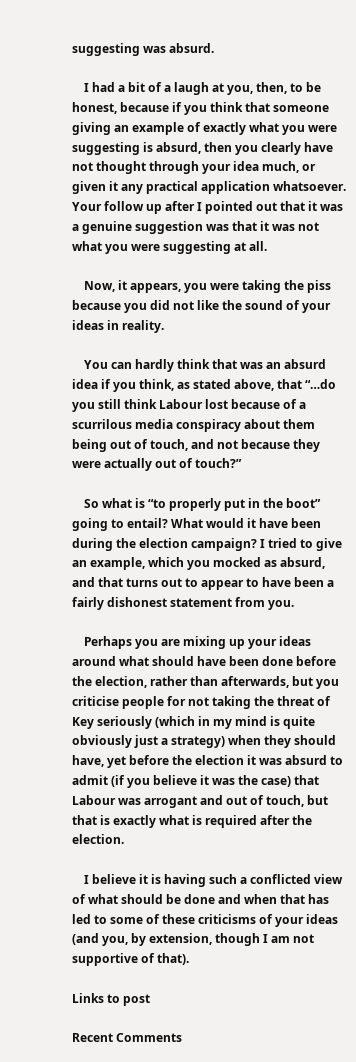suggesting was absurd.

    I had a bit of a laugh at you, then, to be honest, because if you think that someone giving an example of exactly what you were suggesting is absurd, then you clearly have not thought through your idea much, or given it any practical application whatsoever. Your follow up after I pointed out that it was a genuine suggestion was that it was not what you were suggesting at all.

    Now, it appears, you were taking the piss because you did not like the sound of your ideas in reality.

    You can hardly think that was an absurd idea if you think, as stated above, that “…do you still think Labour lost because of a scurrilous media conspiracy about them being out of touch, and not because they were actually out of touch?”

    So what is “to properly put in the boot” going to entail? What would it have been during the election campaign? I tried to give an example, which you mocked as absurd, and that turns out to appear to have been a fairly dishonest statement from you.

    Perhaps you are mixing up your ideas around what should have been done before the election, rather than afterwards, but you criticise people for not taking the threat of Key seriously (which in my mind is quite obviously just a strategy) when they should have, yet before the election it was absurd to admit (if you believe it was the case) that Labour was arrogant and out of touch, but that is exactly what is required after the election.

    I believe it is having such a conflicted view of what should be done and when that has led to some of these criticisms of your ideas (and you, by extension, though I am not supportive of that).

Links to post

Recent Comments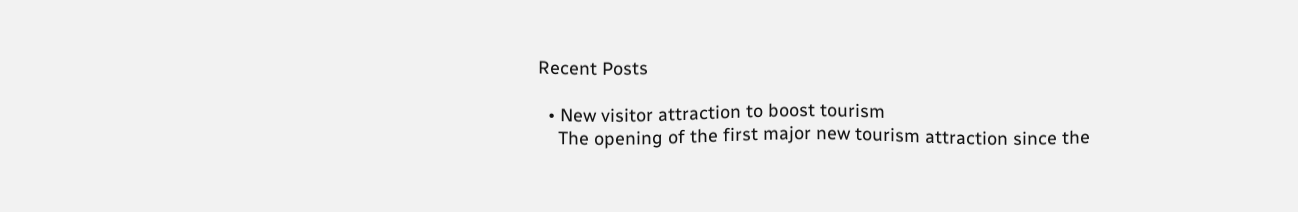Recent Posts

  • New visitor attraction to boost tourism
    The opening of the first major new tourism attraction since the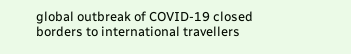global outbreak of COVID-19 closed borders to international travellers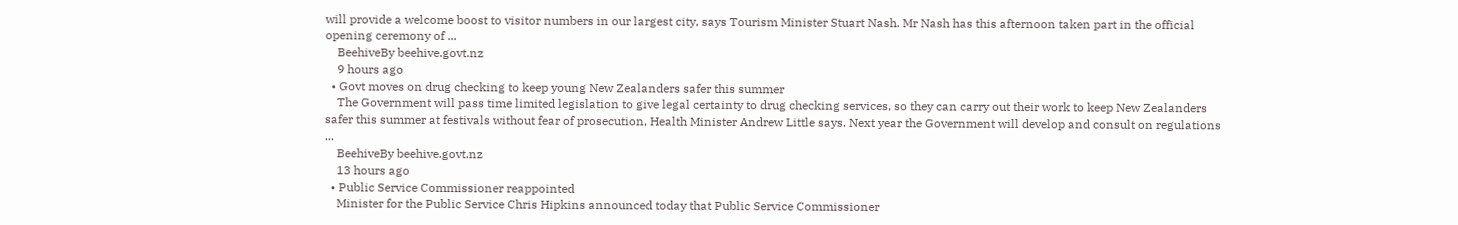will provide a welcome boost to visitor numbers in our largest city, says Tourism Minister Stuart Nash. Mr Nash has this afternoon taken part in the official opening ceremony of ...
    BeehiveBy beehive.govt.nz
    9 hours ago
  • Govt moves on drug checking to keep young New Zealanders safer this summer
    The Government will pass time limited legislation to give legal certainty to drug checking services, so they can carry out their work to keep New Zealanders safer this summer at festivals without fear of prosecution, Health Minister Andrew Little says. Next year the Government will develop and consult on regulations ...
    BeehiveBy beehive.govt.nz
    13 hours ago
  • Public Service Commissioner reappointed
    Minister for the Public Service Chris Hipkins announced today that Public Service Commissioner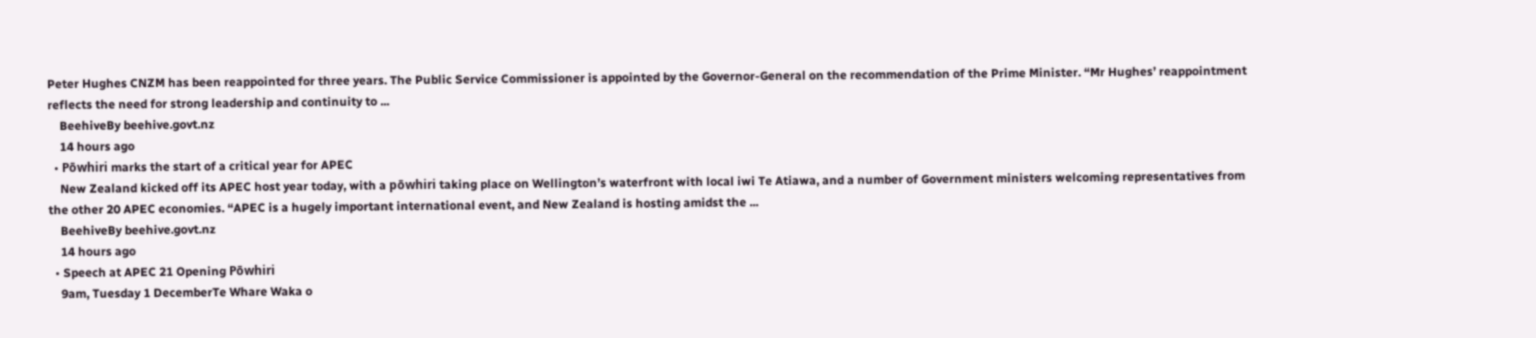Peter Hughes CNZM has been reappointed for three years. The Public Service Commissioner is appointed by the Governor-General on the recommendation of the Prime Minister. “Mr Hughes’ reappointment reflects the need for strong leadership and continuity to ...
    BeehiveBy beehive.govt.nz
    14 hours ago
  • Pōwhiri marks the start of a critical year for APEC
    New Zealand kicked off its APEC host year today, with a pōwhiri taking place on Wellington’s waterfront with local iwi Te Atiawa, and a number of Government ministers welcoming representatives from the other 20 APEC economies. “APEC is a hugely important international event, and New Zealand is hosting amidst the ...
    BeehiveBy beehive.govt.nz
    14 hours ago
  • Speech at APEC 21 Opening Pōwhiri
    9am, Tuesday 1 DecemberTe Whare Waka o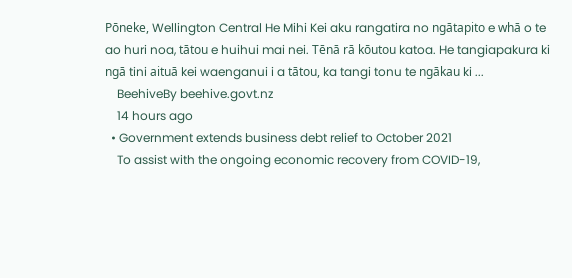Pōneke, Wellington Central He Mihi Kei aku rangatira no ngātapito e whā o te ao huri noa, tātou e huihui mai nei. Tēnā rā kōutou katoa. He tangiapakura ki ngā tini aituā kei waenganui i a tātou, ka tangi tonu te ngākau ki ...
    BeehiveBy beehive.govt.nz
    14 hours ago
  • Government extends business debt relief to October 2021
    To assist with the ongoing economic recovery from COVID-19,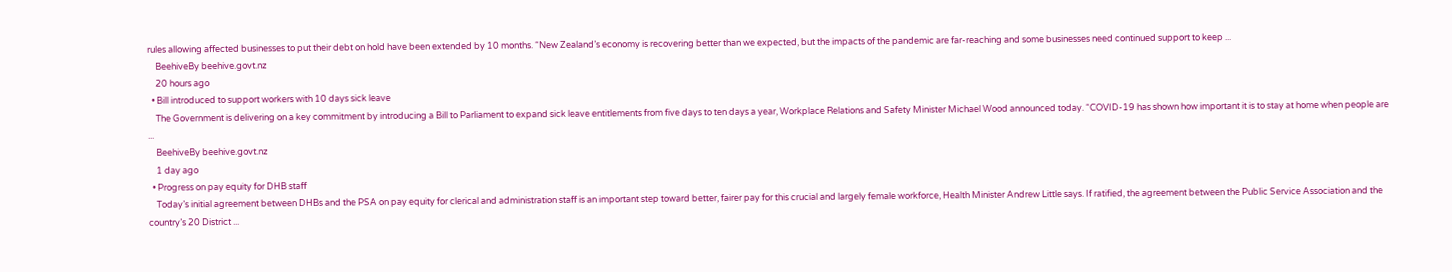rules allowing affected businesses to put their debt on hold have been extended by 10 months. “New Zealand’s economy is recovering better than we expected, but the impacts of the pandemic are far-reaching and some businesses need continued support to keep ...
    BeehiveBy beehive.govt.nz
    20 hours ago
  • Bill introduced to support workers with 10 days sick leave
    The Government is delivering on a key commitment by introducing a Bill to Parliament to expand sick leave entitlements from five days to ten days a year, Workplace Relations and Safety Minister Michael Wood announced today. “COVID-19 has shown how important it is to stay at home when people are ...
    BeehiveBy beehive.govt.nz
    1 day ago
  • Progress on pay equity for DHB staff
    Today’s initial agreement between DHBs and the PSA on pay equity for clerical and administration staff is an important step toward better, fairer pay for this crucial and largely female workforce, Health Minister Andrew Little says. If ratified, the agreement between the Public Service Association and the country’s 20 District ...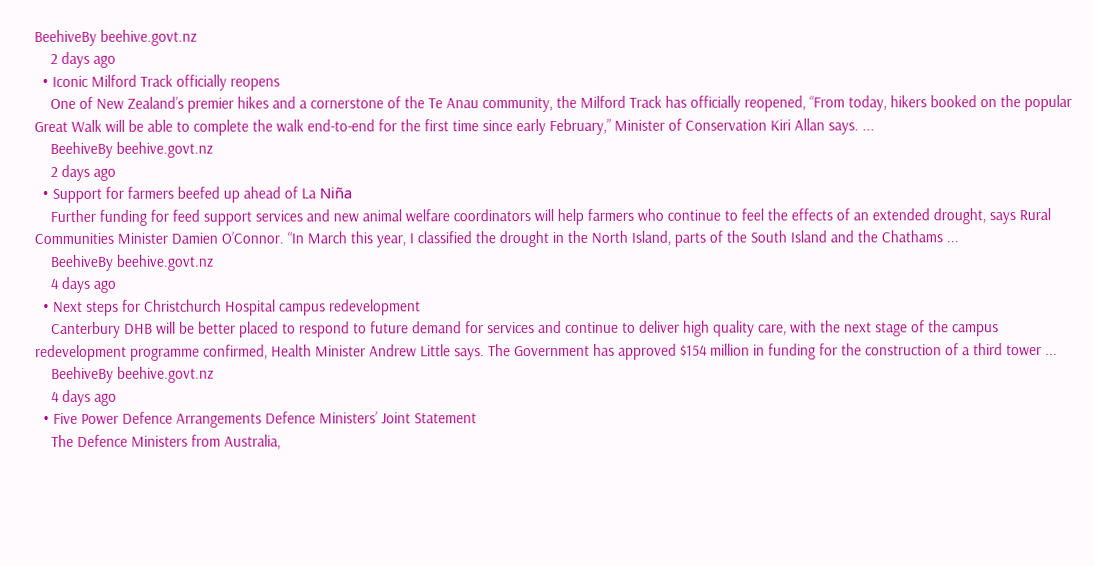BeehiveBy beehive.govt.nz
    2 days ago
  • Iconic Milford Track officially reopens
    One of New Zealand’s premier hikes and a cornerstone of the Te Anau community, the Milford Track has officially reopened, “From today, hikers booked on the popular Great Walk will be able to complete the walk end-to-end for the first time since early February,” Minister of Conservation Kiri Allan says. ...
    BeehiveBy beehive.govt.nz
    2 days ago
  • Support for farmers beefed up ahead of La Niña
    Further funding for feed support services and new animal welfare coordinators will help farmers who continue to feel the effects of an extended drought, says Rural Communities Minister Damien O’Connor. “In March this year, I classified the drought in the North Island, parts of the South Island and the Chathams ...
    BeehiveBy beehive.govt.nz
    4 days ago
  • Next steps for Christchurch Hospital campus redevelopment
    Canterbury DHB will be better placed to respond to future demand for services and continue to deliver high quality care, with the next stage of the campus redevelopment programme confirmed, Health Minister Andrew Little says. The Government has approved $154 million in funding for the construction of a third tower ...
    BeehiveBy beehive.govt.nz
    4 days ago
  • Five Power Defence Arrangements Defence Ministers’ Joint Statement
    The Defence Ministers from Australia,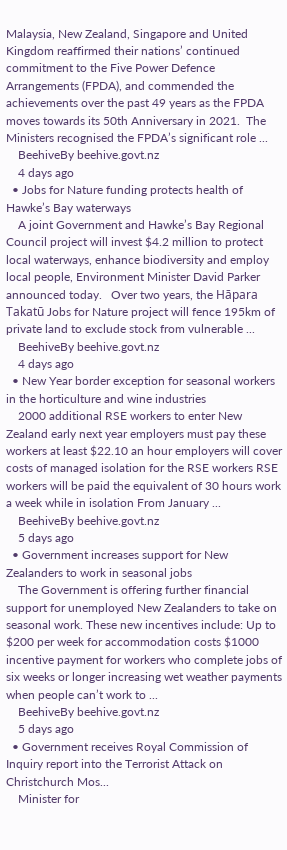Malaysia, New Zealand, Singapore and United Kingdom reaffirmed their nations’ continued commitment to the Five Power Defence Arrangements (FPDA), and commended the achievements over the past 49 years as the FPDA moves towards its 50th Anniversary in 2021.  The Ministers recognised the FPDA’s significant role ...
    BeehiveBy beehive.govt.nz
    4 days ago
  • Jobs for Nature funding protects health of Hawke’s Bay waterways
    A joint Government and Hawke’s Bay Regional Council project will invest $4.2 million to protect local waterways, enhance biodiversity and employ local people, Environment Minister David Parker announced today.   Over two years, the Hāpara Takatū Jobs for Nature project will fence 195km of private land to exclude stock from vulnerable ...
    BeehiveBy beehive.govt.nz
    4 days ago
  • New Year border exception for seasonal workers in the horticulture and wine industries
    2000 additional RSE workers to enter New Zealand early next year employers must pay these workers at least $22.10 an hour employers will cover costs of managed isolation for the RSE workers RSE workers will be paid the equivalent of 30 hours work a week while in isolation From January ...
    BeehiveBy beehive.govt.nz
    5 days ago
  • Government increases support for New Zealanders to work in seasonal jobs
    The Government is offering further financial support for unemployed New Zealanders to take on seasonal work. These new incentives include: Up to $200 per week for accommodation costs $1000 incentive payment for workers who complete jobs of six weeks or longer increasing wet weather payments when people can’t work to ...
    BeehiveBy beehive.govt.nz
    5 days ago
  • Government receives Royal Commission of Inquiry report into the Terrorist Attack on Christchurch Mos...
    Minister for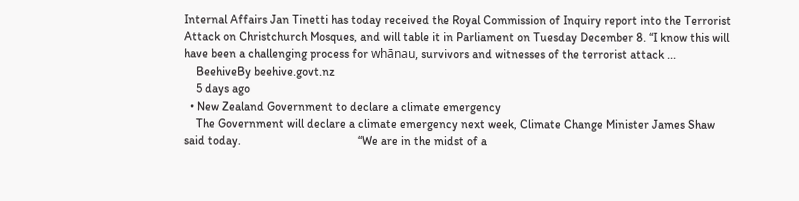Internal Affairs Jan Tinetti has today received the Royal Commission of Inquiry report into the Terrorist Attack on Christchurch Mosques, and will table it in Parliament on Tuesday December 8. “I know this will have been a challenging process for whānau, survivors and witnesses of the terrorist attack ...
    BeehiveBy beehive.govt.nz
    5 days ago
  • New Zealand Government to declare a climate emergency
    The Government will declare a climate emergency next week, Climate Change Minister James Shaw said today.                                       “We are in the midst of a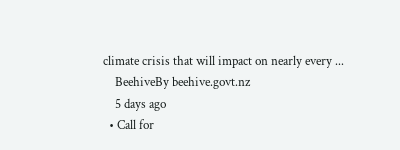climate crisis that will impact on nearly every ...
    BeehiveBy beehive.govt.nz
    5 days ago
  • Call for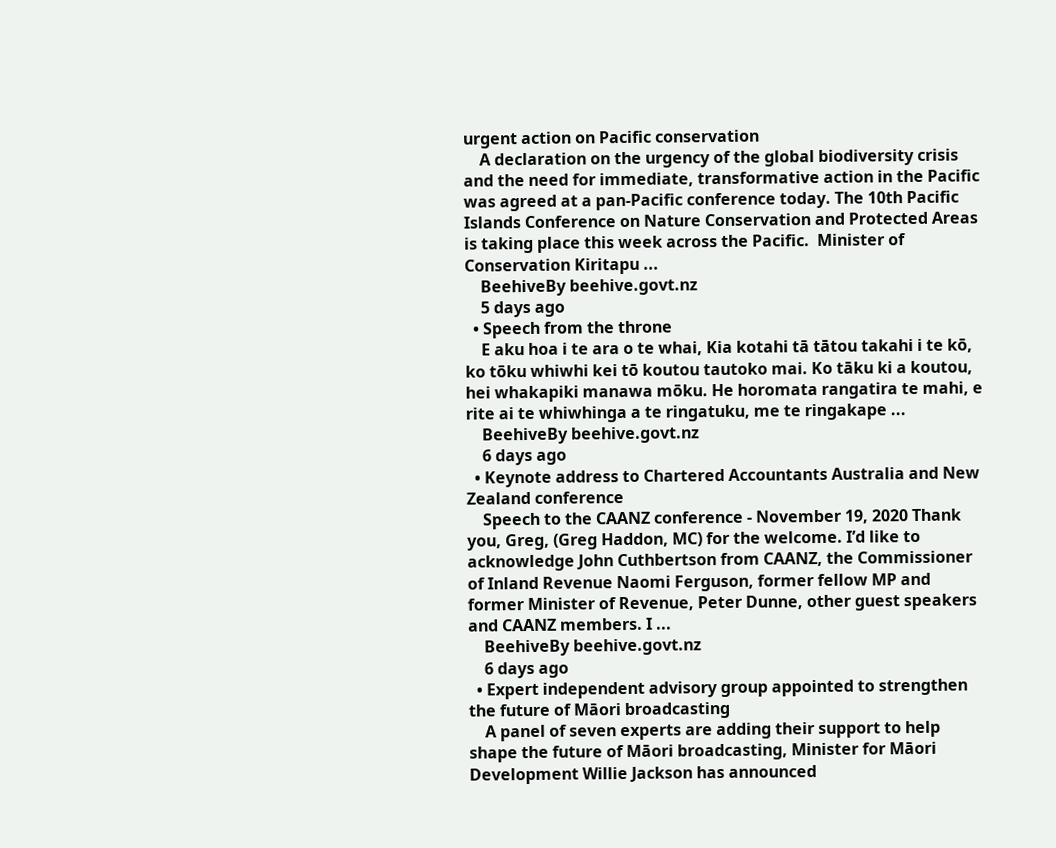urgent action on Pacific conservation
    A declaration on the urgency of the global biodiversity crisis and the need for immediate, transformative action in the Pacific was agreed at a pan-Pacific conference today. The 10th Pacific Islands Conference on Nature Conservation and Protected Areas is taking place this week across the Pacific.  Minister of Conservation Kiritapu ...
    BeehiveBy beehive.govt.nz
    5 days ago
  • Speech from the throne
    E aku hoa i te ara o te whai, Kia kotahi tā tātou takahi i te kō, ko tōku whiwhi kei tō koutou tautoko mai. Ko tāku ki a koutou, hei whakapiki manawa mōku. He horomata rangatira te mahi, e rite ai te whiwhinga a te ringatuku, me te ringakape ...
    BeehiveBy beehive.govt.nz
    6 days ago
  • Keynote address to Chartered Accountants Australia and New Zealand conference
    Speech to the CAANZ conference - November 19, 2020 Thank you, Greg, (Greg Haddon, MC) for the welcome. I’d like to acknowledge John Cuthbertson from CAANZ, the Commissioner of Inland Revenue Naomi Ferguson, former fellow MP and former Minister of Revenue, Peter Dunne, other guest speakers and CAANZ members. I ...
    BeehiveBy beehive.govt.nz
    6 days ago
  • Expert independent advisory group appointed to strengthen the future of Māori broadcasting
    A panel of seven experts are adding their support to help shape the future of Māori broadcasting, Minister for Māori Development Willie Jackson has announced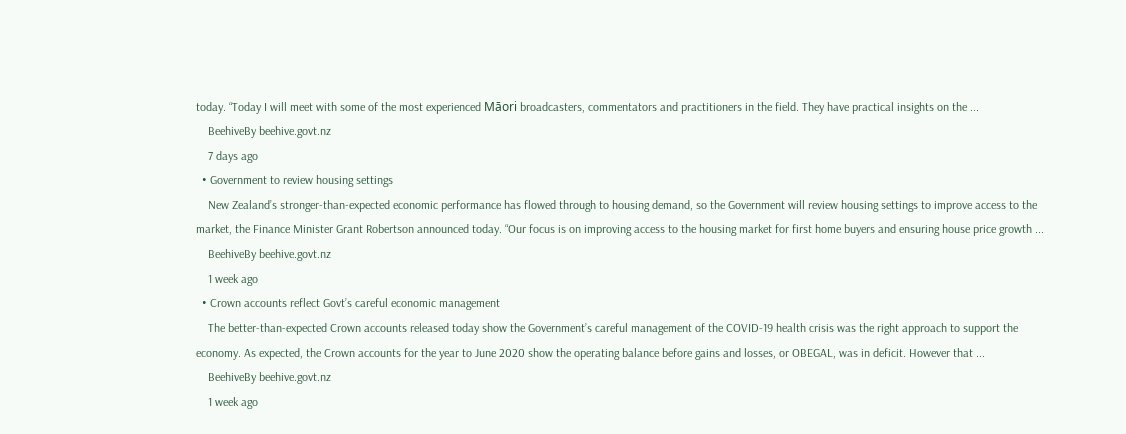today. “Today I will meet with some of the most experienced Māori broadcasters, commentators and practitioners in the field. They have practical insights on the ...
    BeehiveBy beehive.govt.nz
    7 days ago
  • Government to review housing settings
    New Zealand’s stronger-than-expected economic performance has flowed through to housing demand, so the Government will review housing settings to improve access to the market, the Finance Minister Grant Robertson announced today. “Our focus is on improving access to the housing market for first home buyers and ensuring house price growth ...
    BeehiveBy beehive.govt.nz
    1 week ago
  • Crown accounts reflect Govt’s careful economic management
    The better-than-expected Crown accounts released today show the Government’s careful management of the COVID-19 health crisis was the right approach to support the economy. As expected, the Crown accounts for the year to June 2020 show the operating balance before gains and losses, or OBEGAL, was in deficit. However that ...
    BeehiveBy beehive.govt.nz
    1 week ago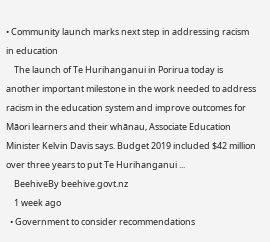• Community launch marks next step in addressing racism in education
    The launch of Te Hurihanganui in Porirua today is another important milestone in the work needed to address racism in the education system and improve outcomes for Māori learners and their whānau, Associate Education Minister Kelvin Davis says. Budget 2019 included $42 million over three years to put Te Hurihanganui ...
    BeehiveBy beehive.govt.nz
    1 week ago
  • Government to consider recommendations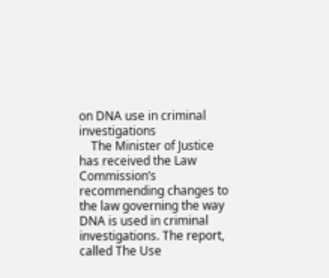on DNA use in criminal investigations
    The Minister of Justice has received the Law Commission’s recommending changes to the law governing the way DNA is used in criminal investigations. The report, called The Use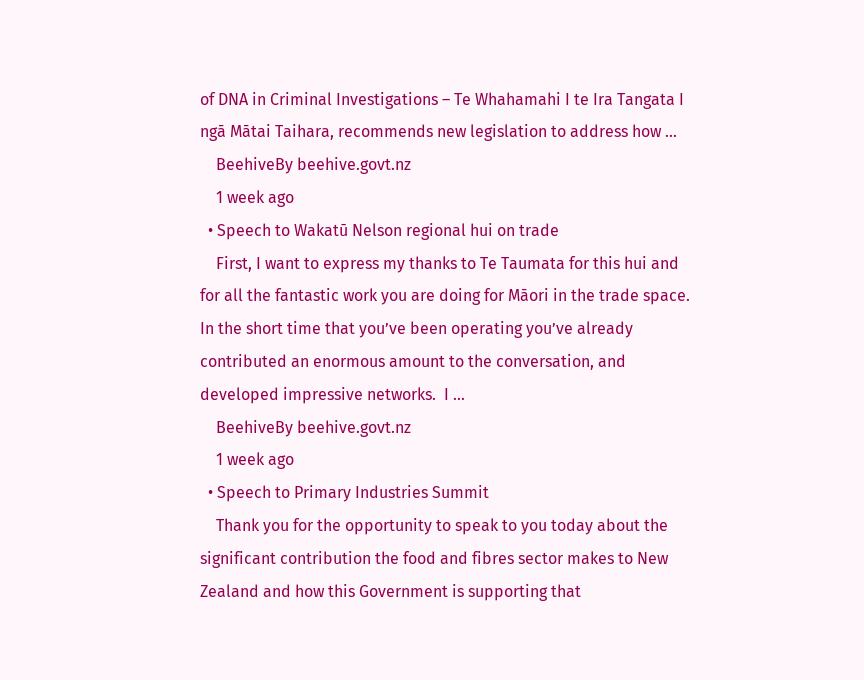of DNA in Criminal Investigations – Te Whahamahi I te Ira Tangata I ngā Mātai Taihara, recommends new legislation to address how ...
    BeehiveBy beehive.govt.nz
    1 week ago
  • Speech to Wakatū Nelson regional hui on trade
    First, I want to express my thanks to Te Taumata for this hui and for all the fantastic work you are doing for Māori in the trade space. In the short time that you’ve been operating you’ve already contributed an enormous amount to the conversation, and developed impressive networks.  I ...
    BeehiveBy beehive.govt.nz
    1 week ago
  • Speech to Primary Industries Summit
    Thank you for the opportunity to speak to you today about the significant contribution the food and fibres sector makes to New Zealand and how this Government is supporting that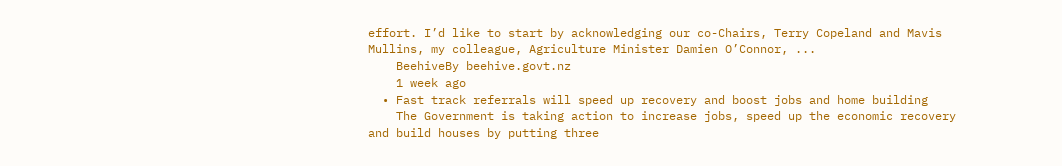effort. I’d like to start by acknowledging our co-Chairs, Terry Copeland and Mavis Mullins, my colleague, Agriculture Minister Damien O’Connor, ...
    BeehiveBy beehive.govt.nz
    1 week ago
  • Fast track referrals will speed up recovery and boost jobs and home building
    The Government is taking action to increase jobs, speed up the economic recovery and build houses by putting three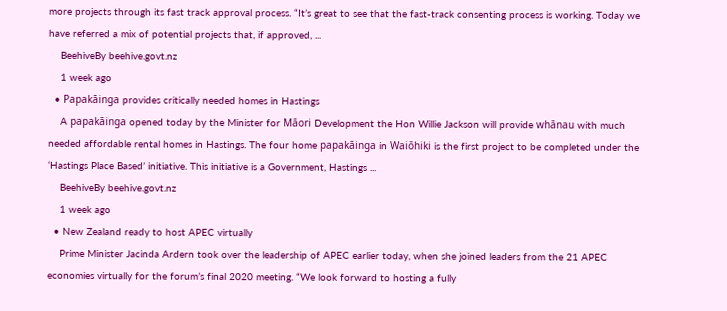more projects through its fast track approval process. “It’s great to see that the fast-track consenting process is working. Today we have referred a mix of potential projects that, if approved, ...
    BeehiveBy beehive.govt.nz
    1 week ago
  • Papakāinga provides critically needed homes in Hastings
    A papakāinga opened today by the Minister for Māori Development the Hon Willie Jackson will provide whānau with much needed affordable rental homes in Hastings. The four home papakāinga in Waiōhiki is the first project to be completed under the ‘Hastings Place Based’ initiative. This initiative is a Government, Hastings ...
    BeehiveBy beehive.govt.nz
    1 week ago
  • New Zealand ready to host APEC virtually
    Prime Minister Jacinda Ardern took over the leadership of APEC earlier today, when she joined leaders from the 21 APEC economies virtually for the forum’s final 2020 meeting. “We look forward to hosting a fully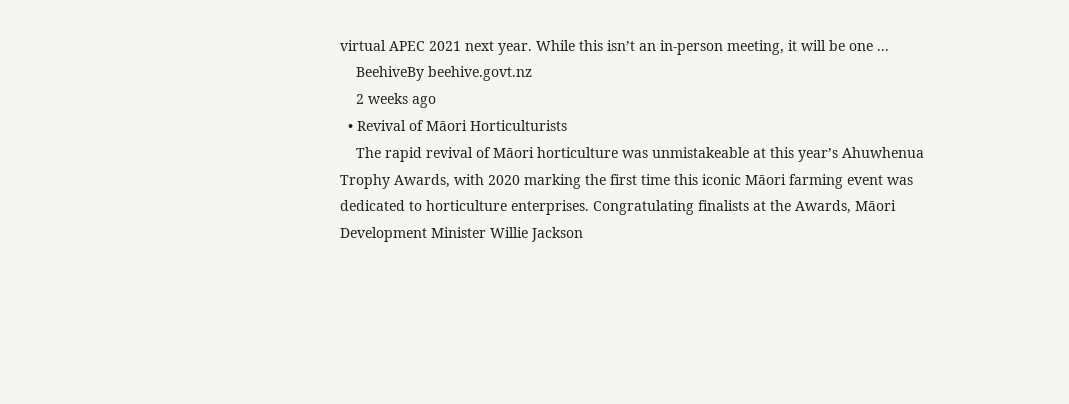virtual APEC 2021 next year. While this isn’t an in-person meeting, it will be one ...
    BeehiveBy beehive.govt.nz
    2 weeks ago
  • Revival of Māori Horticulturists
    The rapid revival of Māori horticulture was unmistakeable at this year’s Ahuwhenua Trophy Awards, with 2020 marking the first time this iconic Māori farming event was dedicated to horticulture enterprises. Congratulating finalists at the Awards, Māori Development Minister Willie Jackson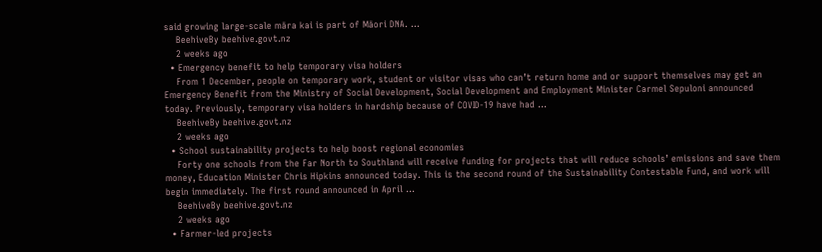said growing large-scale māra kai is part of Māori DNA. ...
    BeehiveBy beehive.govt.nz
    2 weeks ago
  • Emergency benefit to help temporary visa holders
    From 1 December, people on temporary work, student or visitor visas who can’t return home and or support themselves may get an Emergency Benefit from the Ministry of Social Development, Social Development and Employment Minister Carmel Sepuloni announced today. Previously, temporary visa holders in hardship because of COVID-19 have had ...
    BeehiveBy beehive.govt.nz
    2 weeks ago
  • School sustainability projects to help boost regional economies
    Forty one schools from the Far North to Southland will receive funding for projects that will reduce schools’ emissions and save them money, Education Minister Chris Hipkins announced today. This is the second round of the Sustainability Contestable Fund, and work will begin immediately. The first round announced in April ...
    BeehiveBy beehive.govt.nz
    2 weeks ago
  • Farmer-led projects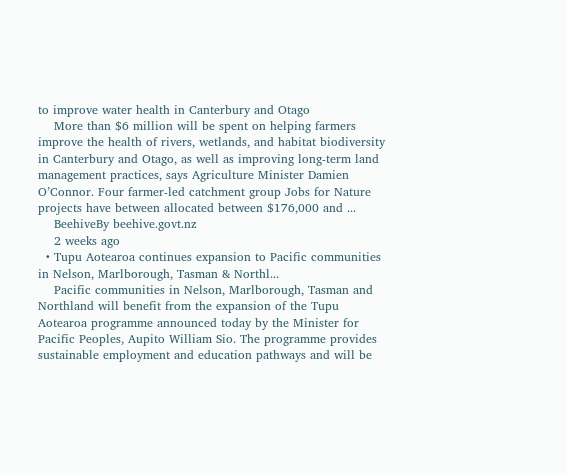to improve water health in Canterbury and Otago
    More than $6 million will be spent on helping farmers improve the health of rivers, wetlands, and habitat biodiversity in Canterbury and Otago, as well as improving long-term land management practices, says Agriculture Minister Damien O’Connor. Four farmer-led catchment group Jobs for Nature projects have between allocated between $176,000 and ...
    BeehiveBy beehive.govt.nz
    2 weeks ago
  • Tupu Aotearoa continues expansion to Pacific communities in Nelson, Marlborough, Tasman & Northl...
    Pacific communities in Nelson, Marlborough, Tasman and Northland will benefit from the expansion of the Tupu Aotearoa programme announced today by the Minister for Pacific Peoples, Aupito William Sio. The programme provides sustainable employment and education pathways and will be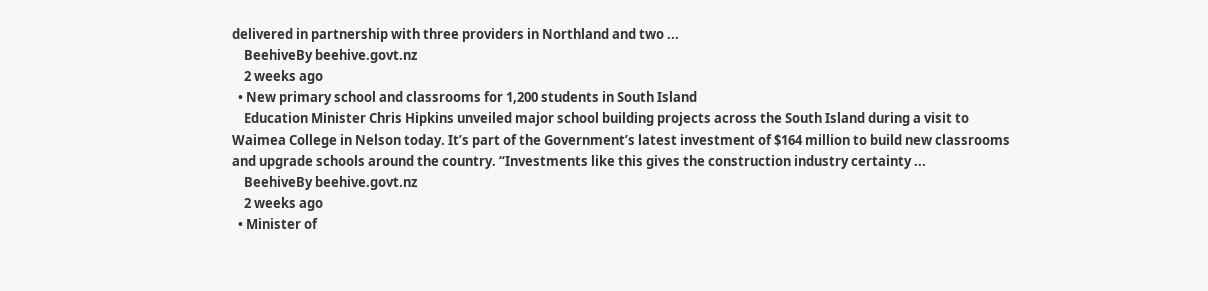delivered in partnership with three providers in Northland and two ...
    BeehiveBy beehive.govt.nz
    2 weeks ago
  • New primary school and classrooms for 1,200 students in South Island
    Education Minister Chris Hipkins unveiled major school building projects across the South Island during a visit to Waimea College in Nelson today. It’s part of the Government’s latest investment of $164 million to build new classrooms and upgrade schools around the country. “Investments like this gives the construction industry certainty ...
    BeehiveBy beehive.govt.nz
    2 weeks ago
  • Minister of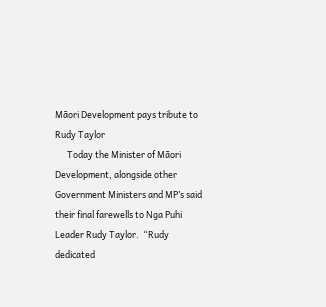Māori Development pays tribute to Rudy Taylor
      Today the Minister of Māori Development, alongside other Government Ministers and MP’s said their final farewells to Nga Puhi Leader Rudy Taylor.  “Rudy dedicated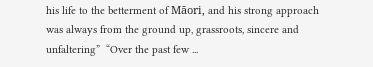his life to the betterment of Māori, and his strong approach was always from the ground up, grassroots, sincere and unfaltering”  “Over the past few ...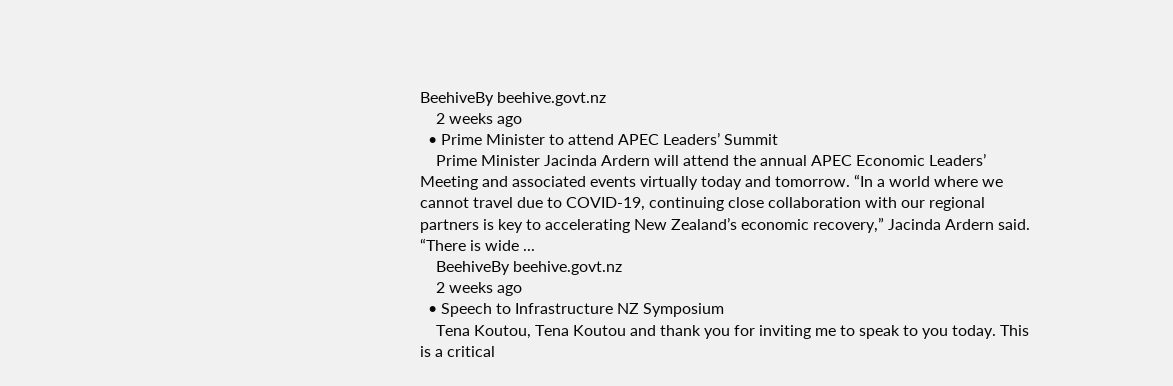BeehiveBy beehive.govt.nz
    2 weeks ago
  • Prime Minister to attend APEC Leaders’ Summit
    Prime Minister Jacinda Ardern will attend the annual APEC Economic Leaders’ Meeting and associated events virtually today and tomorrow. “In a world where we cannot travel due to COVID-19, continuing close collaboration with our regional partners is key to accelerating New Zealand’s economic recovery,” Jacinda Ardern said. “There is wide ...
    BeehiveBy beehive.govt.nz
    2 weeks ago
  • Speech to Infrastructure NZ Symposium
    Tena Koutou, Tena Koutou and thank you for inviting me to speak to you today. This is a critical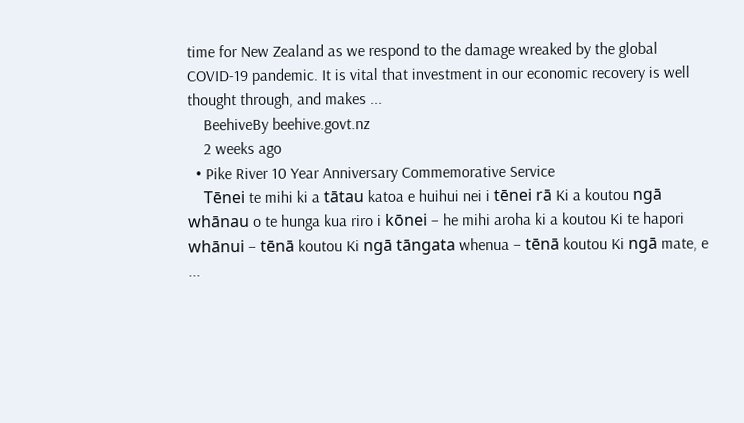time for New Zealand as we respond to the damage wreaked by the global COVID-19 pandemic. It is vital that investment in our economic recovery is well thought through, and makes ...
    BeehiveBy beehive.govt.nz
    2 weeks ago
  • Pike River 10 Year Anniversary Commemorative Service
    Tēnei te mihi ki a tātau katoa e huihui nei i tēnei rā Ki a koutou ngā whānau o te hunga kua riro i kōnei – he mihi aroha ki a koutou Ki te hapori whānui – tēnā koutou Ki ngā tāngata whenua – tēnā koutou Ki ngā mate, e ...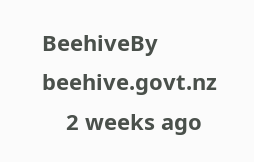BeehiveBy beehive.govt.nz
    2 weeks ago